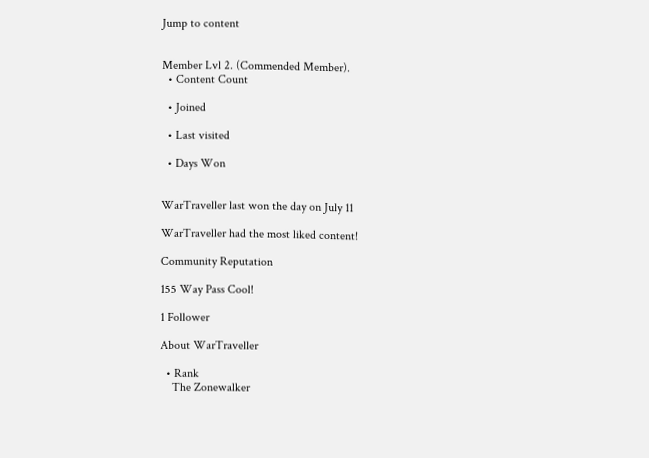Jump to content


Member Lvl 2. (Commended Member).
  • Content Count

  • Joined

  • Last visited

  • Days Won


WarTraveller last won the day on July 11

WarTraveller had the most liked content!

Community Reputation

155 Way Pass Cool!

1 Follower

About WarTraveller

  • Rank
    The Zonewalker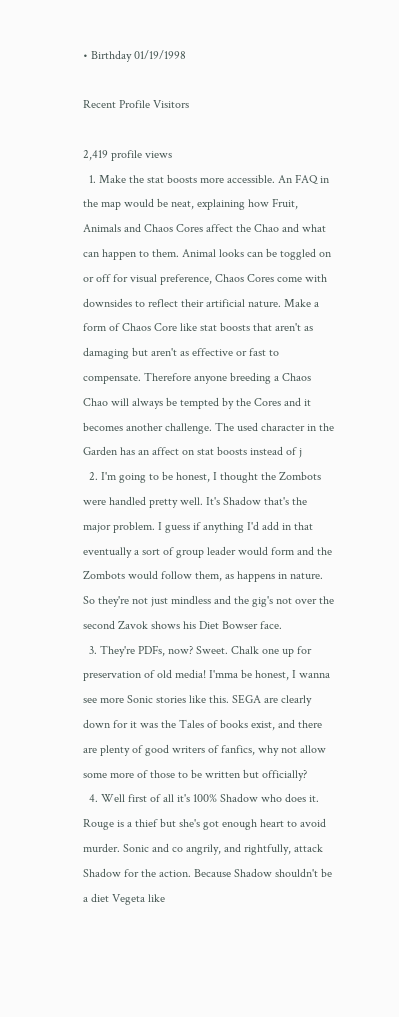• Birthday 01/19/1998

Recent Profile Visitors

2,419 profile views
  1. Make the stat boosts more accessible. An FAQ in the map would be neat, explaining how Fruit, Animals and Chaos Cores affect the Chao and what can happen to them. Animal looks can be toggled on or off for visual preference, Chaos Cores come with downsides to reflect their artificial nature. Make a form of Chaos Core like stat boosts that aren't as damaging but aren't as effective or fast to compensate. Therefore anyone breeding a Chaos Chao will always be tempted by the Cores and it becomes another challenge. The used character in the Garden has an affect on stat boosts instead of j
  2. I'm going to be honest, I thought the Zombots were handled pretty well. It's Shadow that's the major problem. I guess if anything I'd add in that eventually a sort of group leader would form and the Zombots would follow them, as happens in nature. So they're not just mindless and the gig's not over the second Zavok shows his Diet Bowser face.
  3. They're PDFs, now? Sweet. Chalk one up for preservation of old media! I'mma be honest, I wanna see more Sonic stories like this. SEGA are clearly down for it was the Tales of books exist, and there are plenty of good writers of fanfics, why not allow some more of those to be written but officially?
  4. Well first of all it's 100% Shadow who does it. Rouge is a thief but she's got enough heart to avoid murder. Sonic and co angrily, and rightfully, attack Shadow for the action. Because Shadow shouldn't be a diet Vegeta like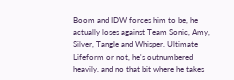Boom and IDW forces him to be, he actually loses against Team Sonic, Amy, Silver, Tangle and Whisper. Ultimate Lifeform or not, he's outnumbered heavily. and no that bit where he takes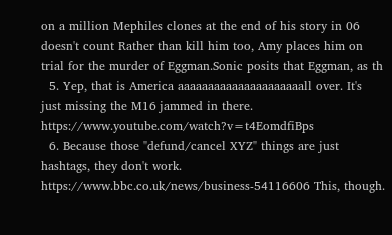on a million Mephiles clones at the end of his story in 06 doesn't count Rather than kill him too, Amy places him on trial for the murder of Eggman.Sonic posits that Eggman, as th
  5. Yep, that is America aaaaaaaaaaaaaaaaaaaaall over. It's just missing the M16 jammed in there. https://www.youtube.com/watch?v=t4EomdfiBps
  6. Because those "defund/cancel XYZ" things are just hashtags, they don't work. https://www.bbc.co.uk/news/business-54116606 This, though.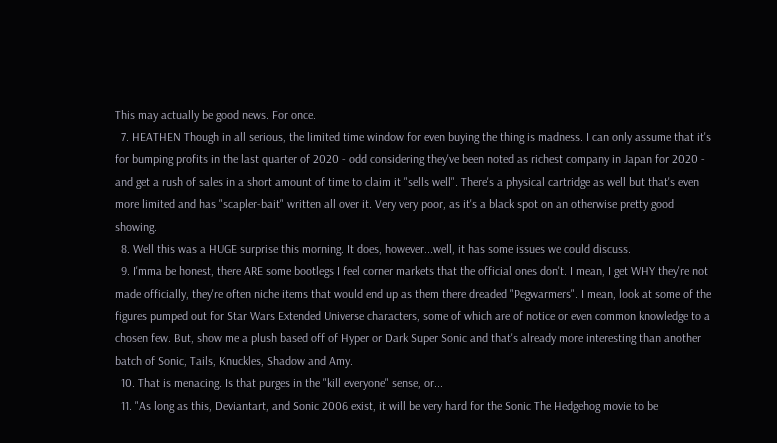This may actually be good news. For once.
  7. HEATHEN Though in all serious, the limited time window for even buying the thing is madness. I can only assume that it's for bumping profits in the last quarter of 2020 - odd considering they've been noted as richest company in Japan for 2020 - and get a rush of sales in a short amount of time to claim it "sells well". There's a physical cartridge as well but that's even more limited and has "scapler-bait" written all over it. Very very poor, as it's a black spot on an otherwise pretty good showing.
  8. Well this was a HUGE surprise this morning. It does, however...well, it has some issues we could discuss.
  9. I'mma be honest, there ARE some bootlegs I feel corner markets that the official ones don't. I mean, I get WHY they're not made officially, they're often niche items that would end up as them there dreaded "Pegwarmers". I mean, look at some of the figures pumped out for Star Wars Extended Universe characters, some of which are of notice or even common knowledge to a chosen few. But, show me a plush based off of Hyper or Dark Super Sonic and that's already more interesting than another batch of Sonic, Tails, Knuckles, Shadow and Amy.
  10. That is menacing. Is that purges in the "kill everyone" sense, or...
  11. "As long as this, Deviantart, and Sonic 2006 exist, it will be very hard for the Sonic The Hedgehog movie to be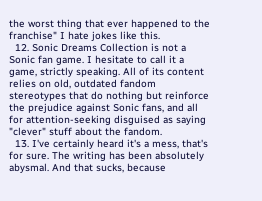the worst thing that ever happened to the franchise" I hate jokes like this.
  12. Sonic Dreams Collection is not a Sonic fan game. I hesitate to call it a game, strictly speaking. All of its content relies on old, outdated fandom stereotypes that do nothing but reinforce the prejudice against Sonic fans, and all for attention-seeking disguised as saying "clever" stuff about the fandom.
  13. I've certainly heard it's a mess, that's for sure. The writing has been absolutely abysmal. And that sucks, because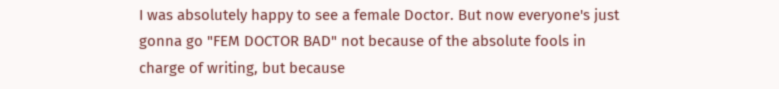I was absolutely happy to see a female Doctor. But now everyone's just gonna go "FEM DOCTOR BAD" not because of the absolute fools in charge of writing, but because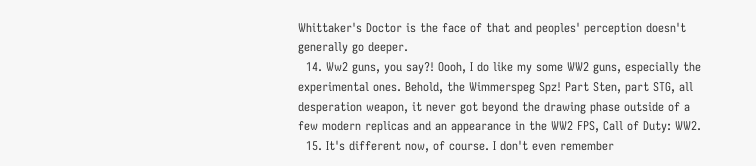Whittaker's Doctor is the face of that and peoples' perception doesn't generally go deeper.
  14. Ww2 guns, you say?! Oooh, I do like my some WW2 guns, especially the experimental ones. Behold, the Wimmerspeg Spz! Part Sten, part STG, all desperation weapon, it never got beyond the drawing phase outside of a few modern replicas and an appearance in the WW2 FPS, Call of Duty: WW2.
  15. It's different now, of course. I don't even remember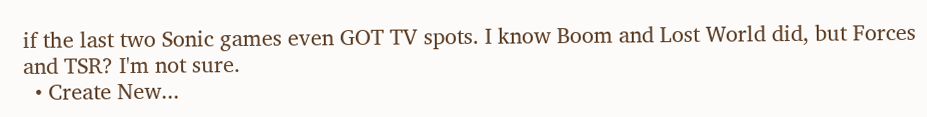if the last two Sonic games even GOT TV spots. I know Boom and Lost World did, but Forces and TSR? I'm not sure.
  • Create New...